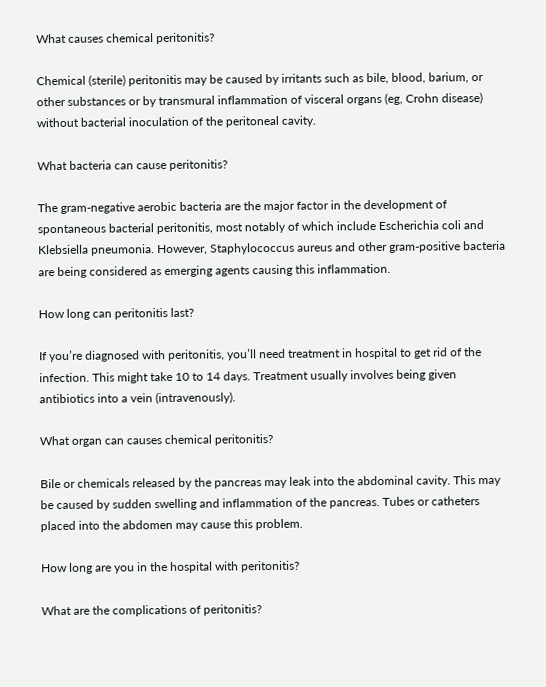What causes chemical peritonitis?

Chemical (sterile) peritonitis may be caused by irritants such as bile, blood, barium, or other substances or by transmural inflammation of visceral organs (eg, Crohn disease) without bacterial inoculation of the peritoneal cavity.

What bacteria can cause peritonitis?

The gram-negative aerobic bacteria are the major factor in the development of spontaneous bacterial peritonitis, most notably of which include Escherichia coli and Klebsiella pneumonia. However, Staphylococcus aureus and other gram-positive bacteria are being considered as emerging agents causing this inflammation.

How long can peritonitis last?

If you’re diagnosed with peritonitis, you’ll need treatment in hospital to get rid of the infection. This might take 10 to 14 days. Treatment usually involves being given antibiotics into a vein (intravenously).

What organ can causes chemical peritonitis?

Bile or chemicals released by the pancreas may leak into the abdominal cavity. This may be caused by sudden swelling and inflammation of the pancreas. Tubes or catheters placed into the abdomen may cause this problem.

How long are you in the hospital with peritonitis?

What are the complications of peritonitis?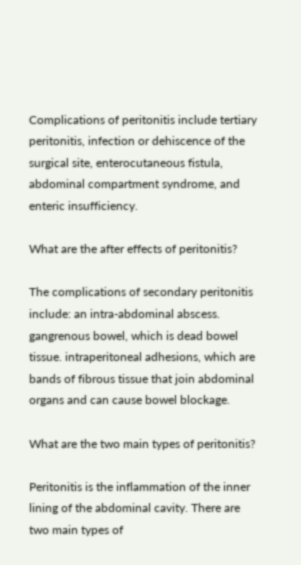Complications of peritonitis include tertiary peritonitis, infection or dehiscence of the surgical site, enterocutaneous fistula, abdominal compartment syndrome, and enteric insufficiency.

What are the after effects of peritonitis?

The complications of secondary peritonitis include: an intra-abdominal abscess. gangrenous bowel, which is dead bowel tissue. intraperitoneal adhesions, which are bands of fibrous tissue that join abdominal organs and can cause bowel blockage.

What are the two main types of peritonitis?

Peritonitis is the inflammation of the inner lining of the abdominal cavity. There are two main types of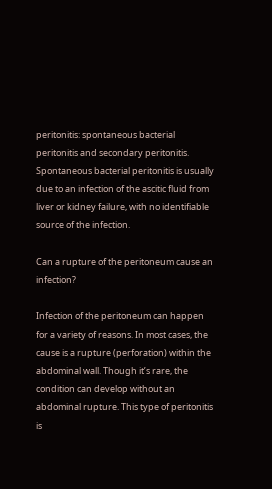peritonitis: spontaneous bacterial peritonitis and secondary peritonitis. Spontaneous bacterial peritonitis is usually due to an infection of the ascitic fluid from liver or kidney failure, with no identifiable source of the infection.

Can a rupture of the peritoneum cause an infection?

Infection of the peritoneum can happen for a variety of reasons. In most cases, the cause is a rupture (perforation) within the abdominal wall. Though it’s rare, the condition can develop without an abdominal rupture. This type of peritonitis is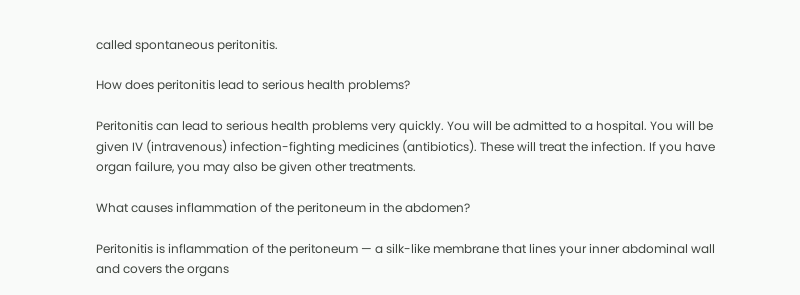called spontaneous peritonitis.

How does peritonitis lead to serious health problems?

Peritonitis can lead to serious health problems very quickly. You will be admitted to a hospital. You will be given IV (intravenous) infection-fighting medicines (antibiotics). These will treat the infection. If you have organ failure, you may also be given other treatments.

What causes inflammation of the peritoneum in the abdomen?

Peritonitis is inflammation of the peritoneum — a silk-like membrane that lines your inner abdominal wall and covers the organs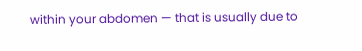within your abdomen — that is usually due to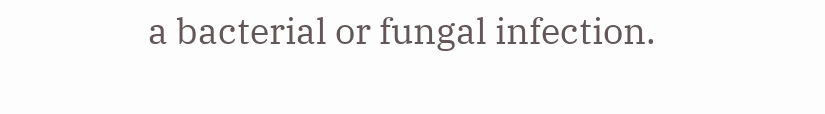a bacterial or fungal infection.